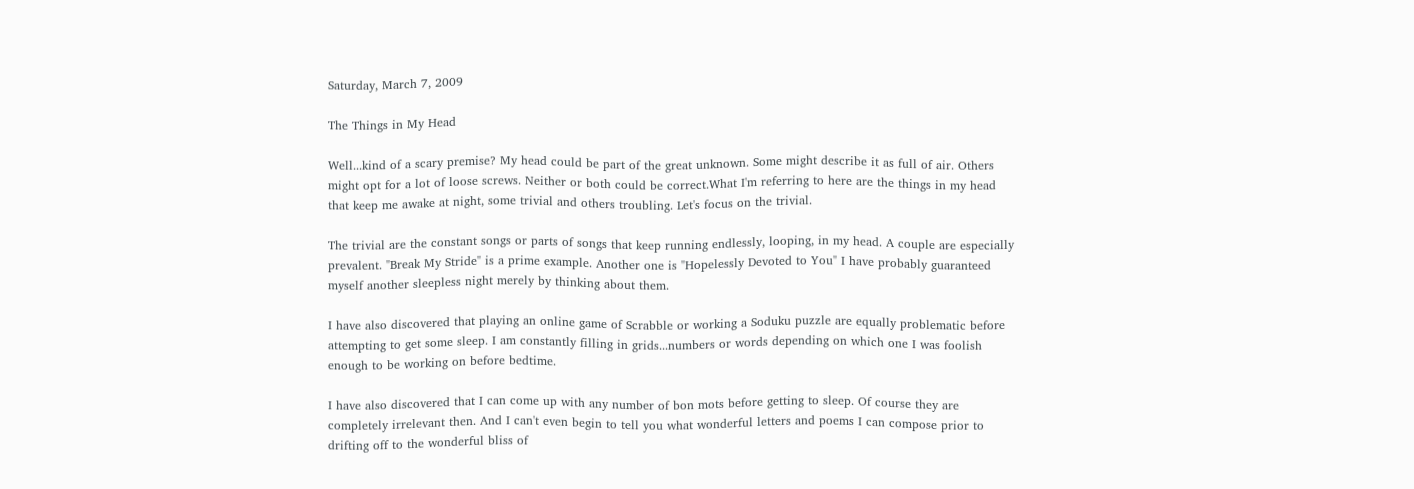Saturday, March 7, 2009

The Things in My Head

Well...kind of a scary premise? My head could be part of the great unknown. Some might describe it as full of air. Others might opt for a lot of loose screws. Neither or both could be correct.What I'm referring to here are the things in my head that keep me awake at night, some trivial and others troubling. Let's focus on the trivial.

The trivial are the constant songs or parts of songs that keep running endlessly, looping, in my head. A couple are especially prevalent. "Break My Stride" is a prime example. Another one is "Hopelessly Devoted to You" I have probably guaranteed myself another sleepless night merely by thinking about them.

I have also discovered that playing an online game of Scrabble or working a Soduku puzzle are equally problematic before attempting to get some sleep. I am constantly filling in grids...numbers or words depending on which one I was foolish enough to be working on before bedtime.

I have also discovered that I can come up with any number of bon mots before getting to sleep. Of course they are completely irrelevant then. And I can't even begin to tell you what wonderful letters and poems I can compose prior to drifting off to the wonderful bliss of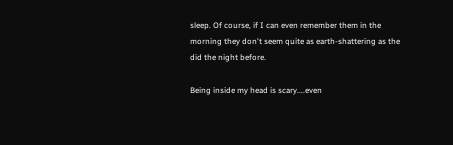sleep. Of course, if I can even remember them in the morning they don't seem quite as earth-shattering as the did the night before.

Being inside my head is scary....even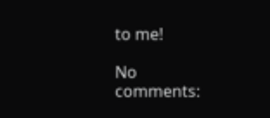to me!

No comments: